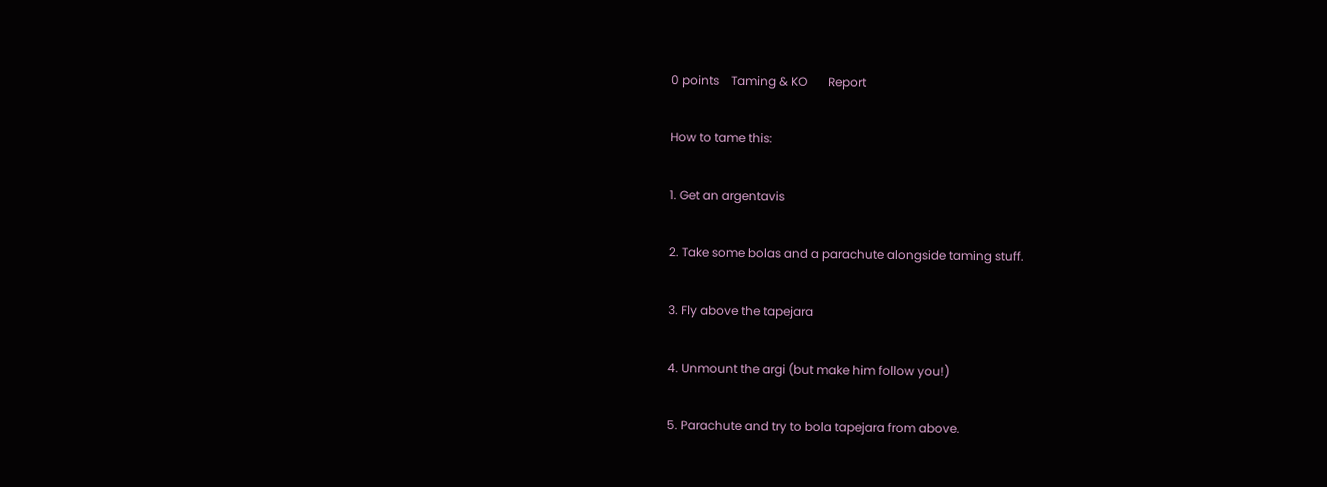0 points    Taming & KO       Report

How to tame this:

1. Get an argentavis

2. Take some bolas and a parachute alongside taming stuff.

3. Fly above the tapejara

4. Unmount the argi (but make him follow you!)

5. Parachute and try to bola tapejara from above.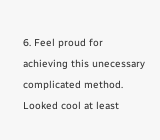6. Feel proud for achieving this unecessary complicated method. Looked cool at least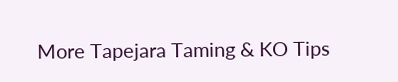More Tapejara Taming & KO Tips